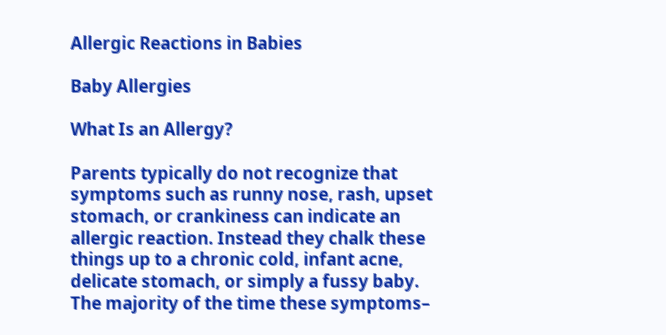Allergic Reactions in Babies

Baby Allergies

What Is an Allergy?

Parents typically do not recognize that symptoms such as runny nose, rash, upset stomach, or crankiness can indicate an allergic reaction. Instead they chalk these things up to a chronic cold, infant acne, delicate stomach, or simply a fussy baby. The majority of the time these symptoms–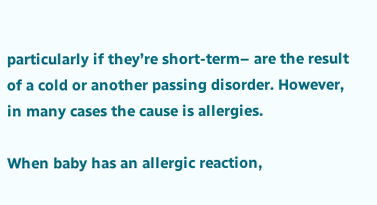particularly if they’re short-term– are the result of a cold or another passing disorder. However, in many cases the cause is allergies.

When baby has an allergic reaction,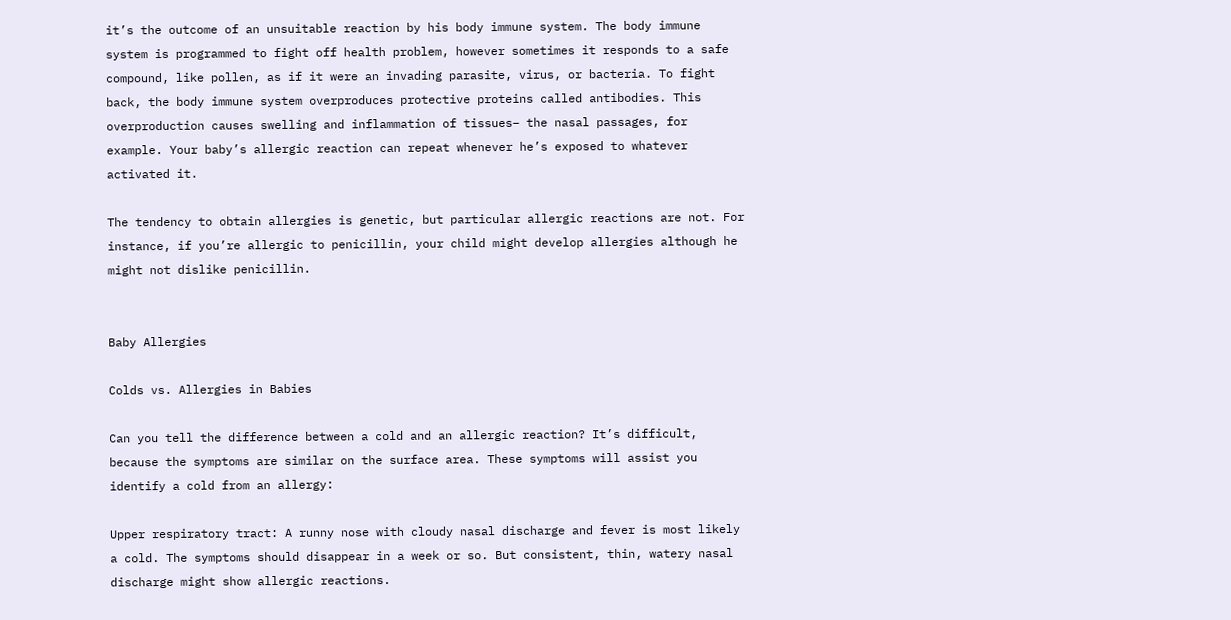it’s the outcome of an unsuitable reaction by his body immune system. The body immune system is programmed to fight off health problem, however sometimes it responds to a safe compound, like pollen, as if it were an invading parasite, virus, or bacteria. To fight back, the body immune system overproduces protective proteins called antibodies. This overproduction causes swelling and inflammation of tissues– the nasal passages, for example. Your baby’s allergic reaction can repeat whenever he’s exposed to whatever activated it.

The tendency to obtain allergies is genetic, but particular allergic reactions are not. For instance, if you’re allergic to penicillin, your child might develop allergies although he might not dislike penicillin.


Baby Allergies

Colds vs. Allergies in Babies

Can you tell the difference between a cold and an allergic reaction? It’s difficult, because the symptoms are similar on the surface area. These symptoms will assist you identify a cold from an allergy:

Upper respiratory tract: A runny nose with cloudy nasal discharge and fever is most likely a cold. The symptoms should disappear in a week or so. But consistent, thin, watery nasal discharge might show allergic reactions.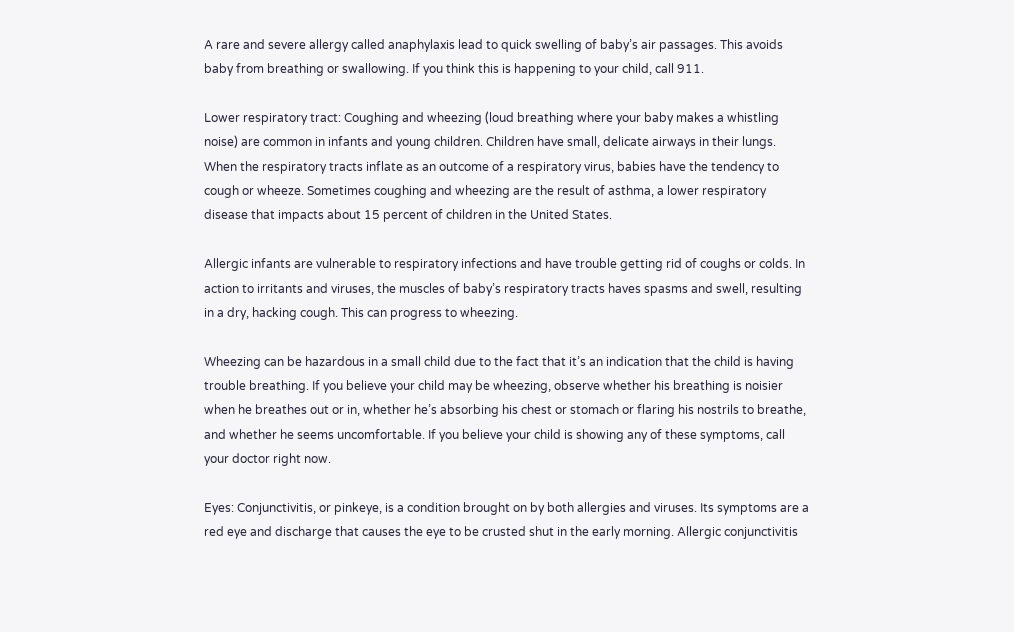A rare and severe allergy called anaphylaxis lead to quick swelling of baby’s air passages. This avoids baby from breathing or swallowing. If you think this is happening to your child, call 911.

Lower respiratory tract: Coughing and wheezing (loud breathing where your baby makes a whistling noise) are common in infants and young children. Children have small, delicate airways in their lungs. When the respiratory tracts inflate as an outcome of a respiratory virus, babies have the tendency to cough or wheeze. Sometimes coughing and wheezing are the result of asthma, a lower respiratory disease that impacts about 15 percent of children in the United States.

Allergic infants are vulnerable to respiratory infections and have trouble getting rid of coughs or colds. In action to irritants and viruses, the muscles of baby’s respiratory tracts haves spasms and swell, resulting in a dry, hacking cough. This can progress to wheezing.

Wheezing can be hazardous in a small child due to the fact that it’s an indication that the child is having trouble breathing. If you believe your child may be wheezing, observe whether his breathing is noisier when he breathes out or in, whether he’s absorbing his chest or stomach or flaring his nostrils to breathe, and whether he seems uncomfortable. If you believe your child is showing any of these symptoms, call your doctor right now.

Eyes: Conjunctivitis, or pinkeye, is a condition brought on by both allergies and viruses. Its symptoms are a red eye and discharge that causes the eye to be crusted shut in the early morning. Allergic conjunctivitis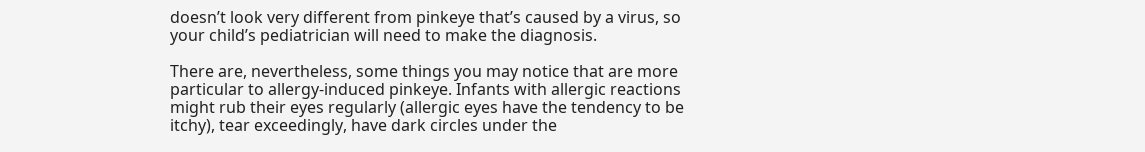doesn’t look very different from pinkeye that’s caused by a virus, so your child’s pediatrician will need to make the diagnosis.

There are, nevertheless, some things you may notice that are more particular to allergy-induced pinkeye. Infants with allergic reactions might rub their eyes regularly (allergic eyes have the tendency to be itchy), tear exceedingly, have dark circles under the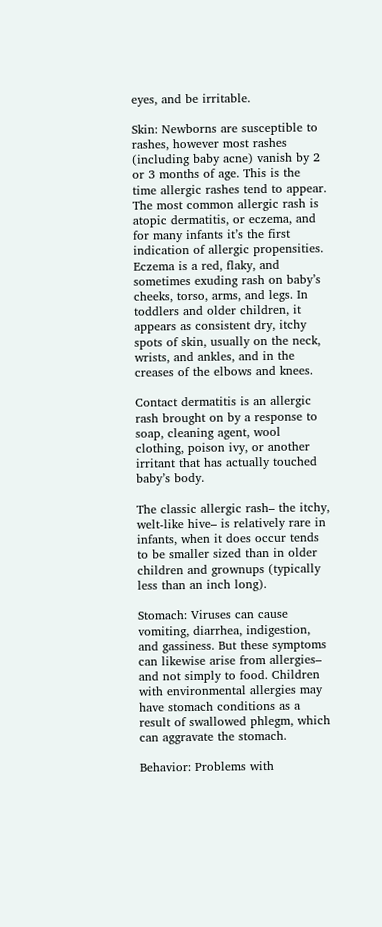eyes, and be irritable.

Skin: Newborns are susceptible to rashes, however most rashes (including baby acne) vanish by 2 or 3 months of age. This is the time allergic rashes tend to appear. The most common allergic rash is atopic dermatitis, or eczema, and for many infants it’s the first indication of allergic propensities. Eczema is a red, flaky, and sometimes exuding rash on baby’s cheeks, torso, arms, and legs. In toddlers and older children, it appears as consistent dry, itchy spots of skin, usually on the neck, wrists, and ankles, and in the creases of the elbows and knees.

Contact dermatitis is an allergic rash brought on by a response to soap, cleaning agent, wool clothing, poison ivy, or another irritant that has actually touched baby’s body.

The classic allergic rash– the itchy, welt-like hive– is relatively rare in infants, when it does occur tends to be smaller sized than in older children and grownups (typically less than an inch long).

Stomach: Viruses can cause vomiting, diarrhea, indigestion, and gassiness. But these symptoms can likewise arise from allergies– and not simply to food. Children with environmental allergies may have stomach conditions as a result of swallowed phlegm, which can aggravate the stomach.

Behavior: Problems with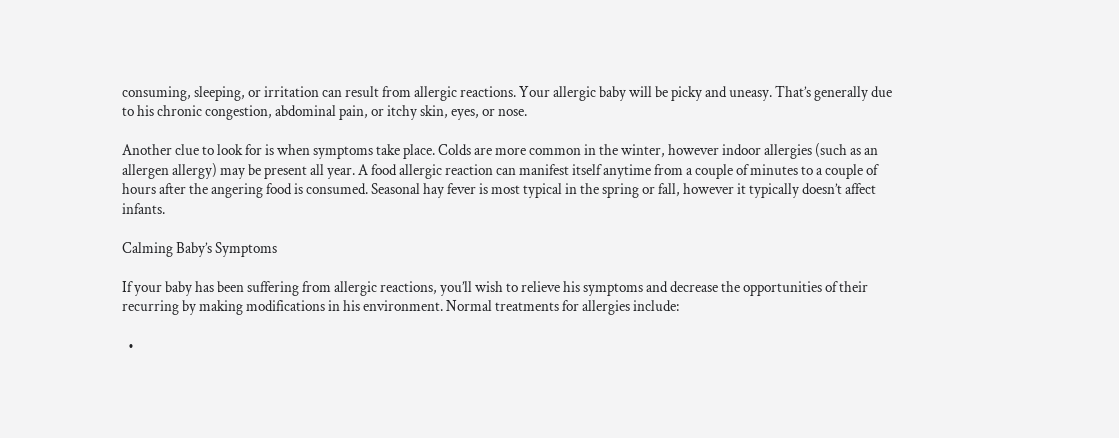consuming, sleeping, or irritation can result from allergic reactions. Your allergic baby will be picky and uneasy. That’s generally due to his chronic congestion, abdominal pain, or itchy skin, eyes, or nose.

Another clue to look for is when symptoms take place. Colds are more common in the winter, however indoor allergies (such as an allergen allergy) may be present all year. A food allergic reaction can manifest itself anytime from a couple of minutes to a couple of hours after the angering food is consumed. Seasonal hay fever is most typical in the spring or fall, however it typically doesn’t affect infants.

Calming Baby’s Symptoms

If your baby has been suffering from allergic reactions, you’ll wish to relieve his symptoms and decrease the opportunities of their recurring by making modifications in his environment. Normal treatments for allergies include:

  •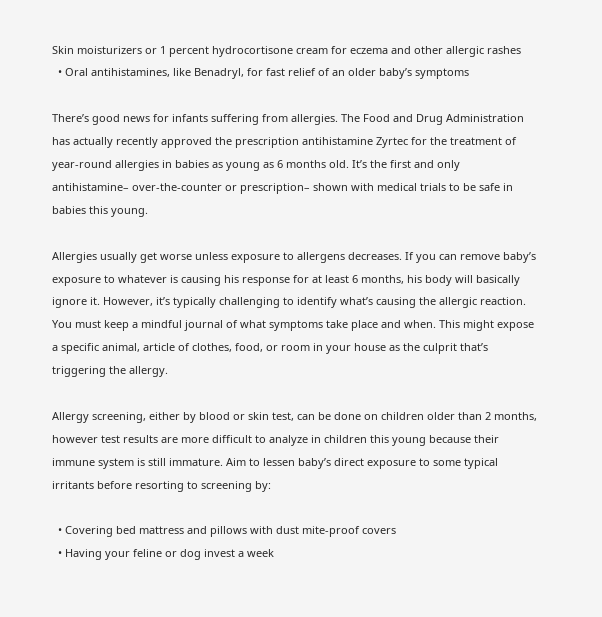Skin moisturizers or 1 percent hydrocortisone cream for eczema and other allergic rashes
  • Oral antihistamines, like Benadryl, for fast relief of an older baby’s symptoms

There’s good news for infants suffering from allergies. The Food and Drug Administration has actually recently approved the prescription antihistamine Zyrtec for the treatment of year-round allergies in babies as young as 6 months old. It’s the first and only antihistamine– over-the-counter or prescription– shown with medical trials to be safe in babies this young.

Allergies usually get worse unless exposure to allergens decreases. If you can remove baby’s exposure to whatever is causing his response for at least 6 months, his body will basically ignore it. However, it’s typically challenging to identify what’s causing the allergic reaction. You must keep a mindful journal of what symptoms take place and when. This might expose a specific animal, article of clothes, food, or room in your house as the culprit that’s triggering the allergy.

Allergy screening, either by blood or skin test, can be done on children older than 2 months, however test results are more difficult to analyze in children this young because their immune system is still immature. Aim to lessen baby’s direct exposure to some typical irritants before resorting to screening by:

  • Covering bed mattress and pillows with dust mite-proof covers
  • Having your feline or dog invest a week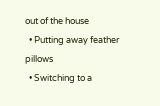out of the house
  • Putting away feather pillows
  • Switching to a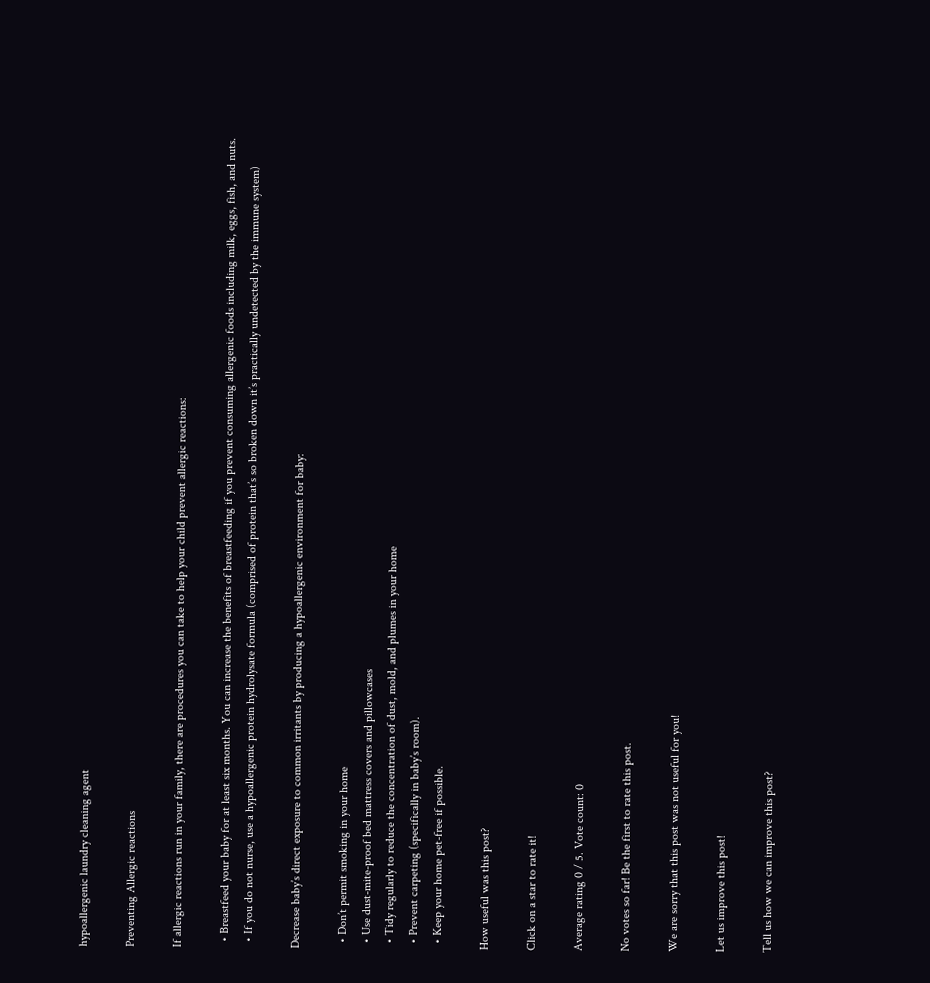hypoallergenic laundry cleaning agent

Preventing Allergic reactions

If allergic reactions run in your family, there are procedures you can take to help your child prevent allergic reactions:

  • Breastfeed your baby for at least six months. You can increase the benefits of breastfeeding if you prevent consuming allergenic foods including milk, eggs, fish, and nuts.
  • If you do not nurse, use a hypoallergenic protein hydrolysate formula (comprised of protein that’s so broken down it’s practically undetected by the immune system)

Decrease baby’s direct exposure to common irritants by producing a hypoallergenic environment for baby:

  • Don’t permit smoking in your home
  • Use dust-mite-proof bed mattress covers and pillowcases
  • Tidy regularly to reduce the concentration of dust, mold, and plumes in your home
  • Prevent carpeting (specifically in baby’s room).
  • Keep your home pet-free if possible.

How useful was this post?

Click on a star to rate it!

Average rating 0 / 5. Vote count: 0

No votes so far! Be the first to rate this post.

We are sorry that this post was not useful for you!

Let us improve this post!

Tell us how we can improve this post?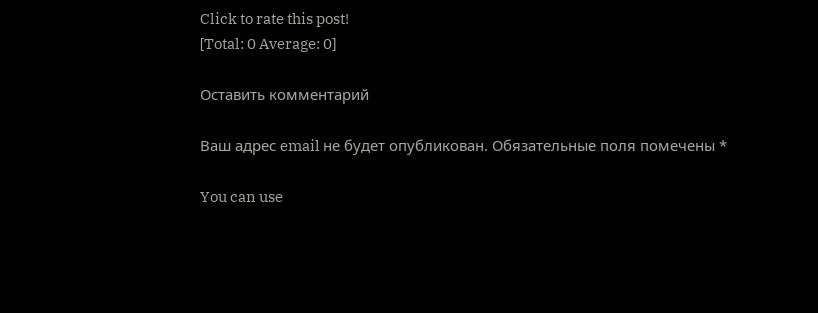Click to rate this post!
[Total: 0 Average: 0]

Оставить комментарий

Ваш адрес email не будет опубликован. Обязательные поля помечены *

You can use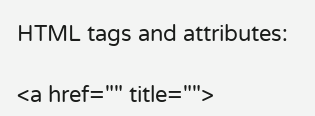HTML tags and attributes:

<a href="" title="">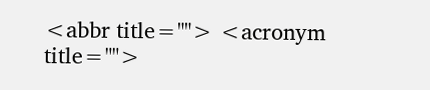<abbr title=""> <acronym title="">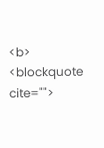<b> <blockquote cite="">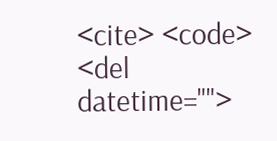<cite> <code> <del datetime="">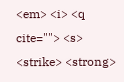<em> <i> <q cite=""> <s> <strike> <strong>